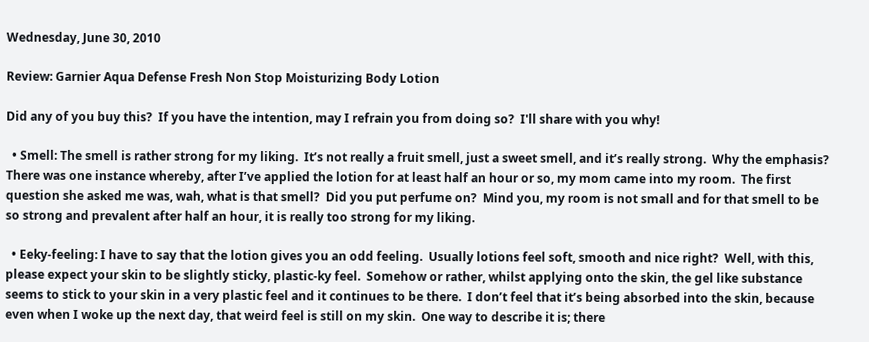Wednesday, June 30, 2010

Review: Garnier Aqua Defense Fresh Non Stop Moisturizing Body Lotion

Did any of you buy this?  If you have the intention, may I refrain you from doing so?  I'll share with you why!

  • Smell: The smell is rather strong for my liking.  It’s not really a fruit smell, just a sweet smell, and it’s really strong.  Why the emphasis?  There was one instance whereby, after I’ve applied the lotion for at least half an hour or so, my mom came into my room.  The first question she asked me was, wah, what is that smell?  Did you put perfume on?  Mind you, my room is not small and for that smell to be so strong and prevalent after half an hour, it is really too strong for my liking.

  • Eeky-feeling: I have to say that the lotion gives you an odd feeling.  Usually lotions feel soft, smooth and nice right?  Well, with this, please expect your skin to be slightly sticky, plastic-ky feel.  Somehow or rather, whilst applying onto the skin, the gel like substance seems to stick to your skin in a very plastic feel and it continues to be there.  I don’t feel that it’s being absorbed into the skin, because even when I woke up the next day, that weird feel is still on my skin.  One way to describe it is; there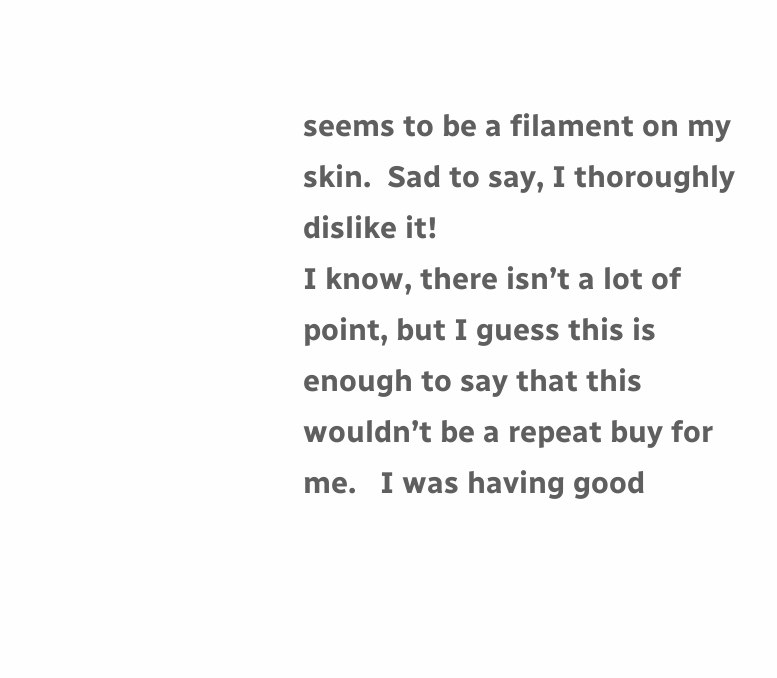seems to be a filament on my skin.  Sad to say, I thoroughly dislike it!
I know, there isn’t a lot of point, but I guess this is enough to say that this wouldn’t be a repeat buy for me.   I was having good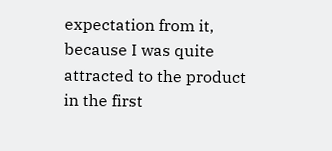expectation from it, because I was quite attracted to the product in the first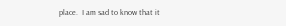place.  I am sad to know that it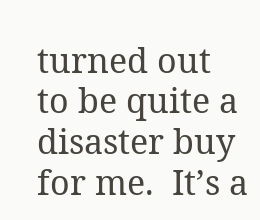turned out to be quite a disaster buy for me.  It’s a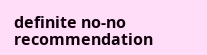definite no-no recommendation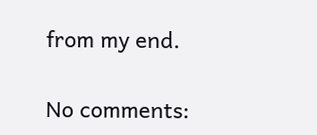from my end.

No comments: